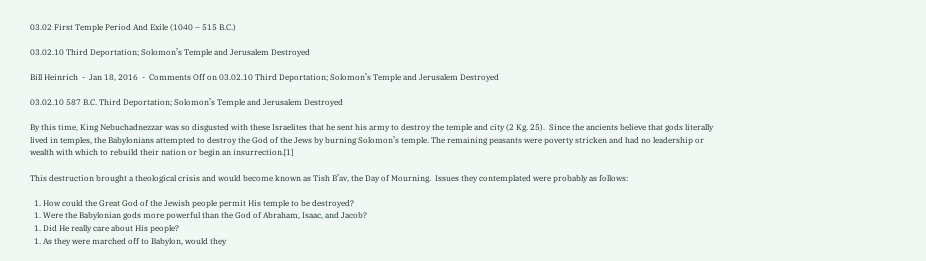03.02 First Temple Period And Exile (1040 – 515 B.C.)

03.02.10 Third Deportation; Solomon’s Temple and Jerusalem Destroyed

Bill Heinrich  -  Jan 18, 2016  -  Comments Off on 03.02.10 Third Deportation; Solomon’s Temple and Jerusalem Destroyed

03.02.10 587 B.C. Third Deportation; Solomon’s Temple and Jerusalem Destroyed

By this time, King Nebuchadnezzar was so disgusted with these Israelites that he sent his army to destroy the temple and city (2 Kg. 25).  Since the ancients believe that gods literally lived in temples, the Babylonians attempted to destroy the God of the Jews by burning Solomon’s temple. The remaining peasants were poverty stricken and had no leadership or wealth with which to rebuild their nation or begin an insurrection.[1]

This destruction brought a theological crisis and would become known as Tish B’av, the Day of Mourning.  Issues they contemplated were probably as follows:

  1. How could the Great God of the Jewish people permit His temple to be destroyed?
  1. Were the Babylonian gods more powerful than the God of Abraham, Isaac, and Jacob?
  1. Did He really care about His people?
  1. As they were marched off to Babylon, would they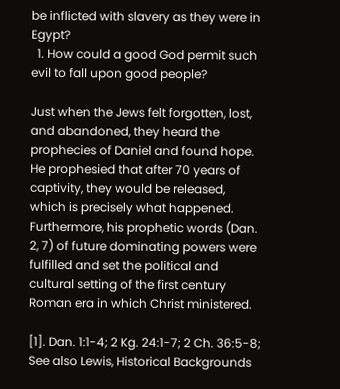be inflicted with slavery as they were in Egypt?
  1. How could a good God permit such evil to fall upon good people?

Just when the Jews felt forgotten, lost, and abandoned, they heard the prophecies of Daniel and found hope.  He prophesied that after 70 years of captivity, they would be released, which is precisely what happened. Furthermore, his prophetic words (Dan. 2, 7) of future dominating powers were fulfilled and set the political and cultural setting of the first century Roman era in which Christ ministered.

[1]. Dan. 1:1-4; 2 Kg. 24:1-7; 2 Ch. 36:5-8; See also Lewis, Historical Backgrounds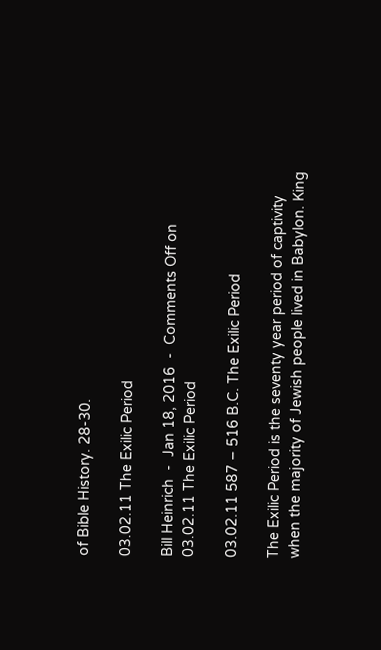of Bible History. 28-30.

03.02.11 The Exilic Period

Bill Heinrich  -  Jan 18, 2016  -  Comments Off on 03.02.11 The Exilic Period

03.02.11 587 – 516 B.C. The Exilic Period

The Exilic Period is the seventy year period of captivity when the majority of Jewish people lived in Babylon. King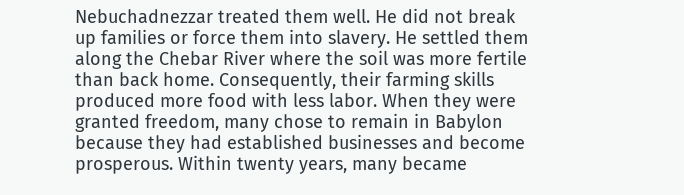Nebuchadnezzar treated them well. He did not break up families or force them into slavery. He settled them along the Chebar River where the soil was more fertile than back home. Consequently, their farming skills produced more food with less labor. When they were granted freedom, many chose to remain in Babylon because they had established businesses and become prosperous. Within twenty years, many became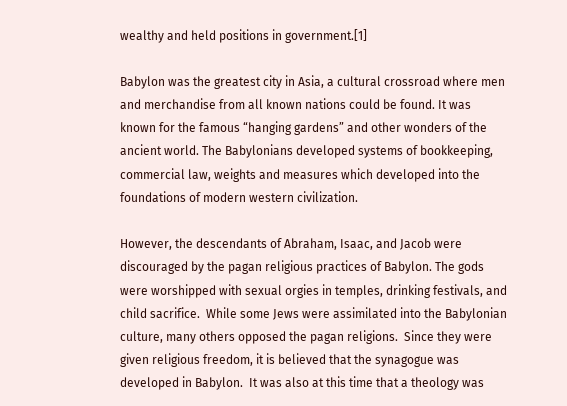wealthy and held positions in government.[1]

Babylon was the greatest city in Asia, a cultural crossroad where men and merchandise from all known nations could be found. It was known for the famous “hanging gardens” and other wonders of the ancient world. The Babylonians developed systems of bookkeeping, commercial law, weights and measures which developed into the foundations of modern western civilization.

However, the descendants of Abraham, Isaac, and Jacob were discouraged by the pagan religious practices of Babylon. The gods were worshipped with sexual orgies in temples, drinking festivals, and child sacrifice.  While some Jews were assimilated into the Babylonian culture, many others opposed the pagan religions.  Since they were given religious freedom, it is believed that the synagogue was developed in Babylon.  It was also at this time that a theology was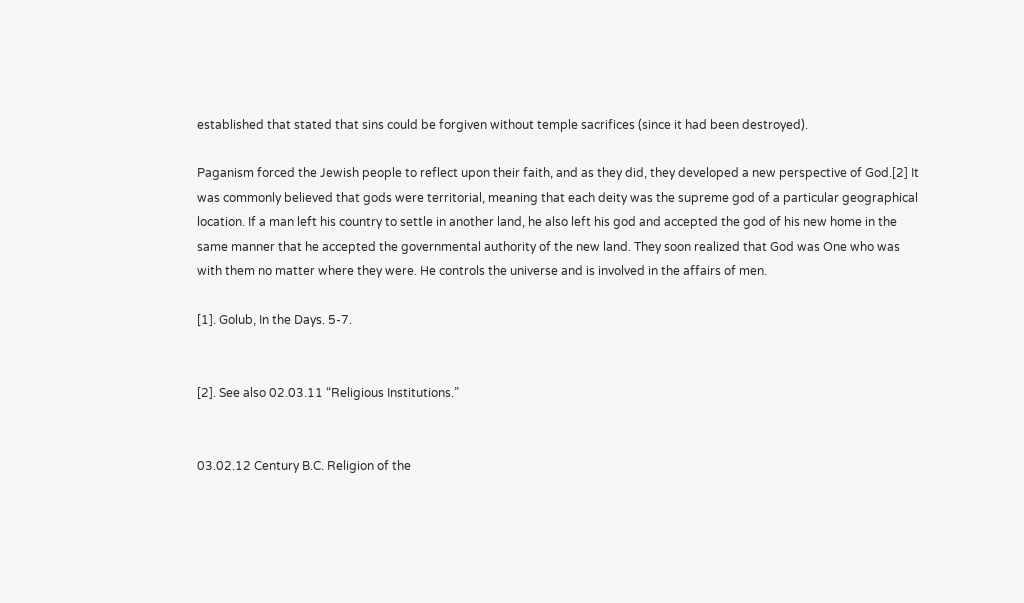established that stated that sins could be forgiven without temple sacrifices (since it had been destroyed).

Paganism forced the Jewish people to reflect upon their faith, and as they did, they developed a new perspective of God.[2] It was commonly believed that gods were territorial, meaning that each deity was the supreme god of a particular geographical location. If a man left his country to settle in another land, he also left his god and accepted the god of his new home in the same manner that he accepted the governmental authority of the new land. They soon realized that God was One who was with them no matter where they were. He controls the universe and is involved in the affairs of men.

[1]. Golub, In the Days. 5-7.


[2]. See also 02.03.11 “Religious Institutions.”


03.02.12 Century B.C. Religion of the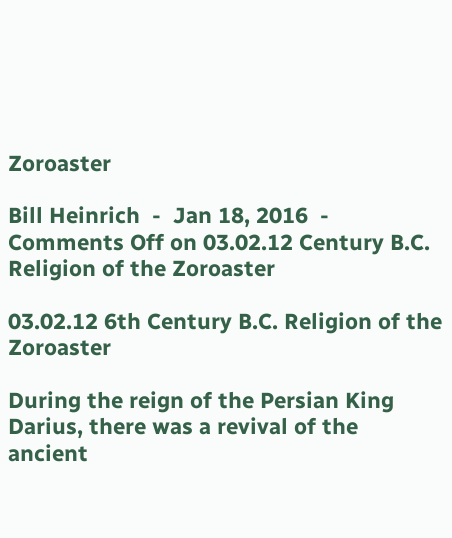Zoroaster

Bill Heinrich  -  Jan 18, 2016  -  Comments Off on 03.02.12 Century B.C. Religion of the Zoroaster

03.02.12 6th Century B.C. Religion of the Zoroaster

During the reign of the Persian King Darius, there was a revival of the ancient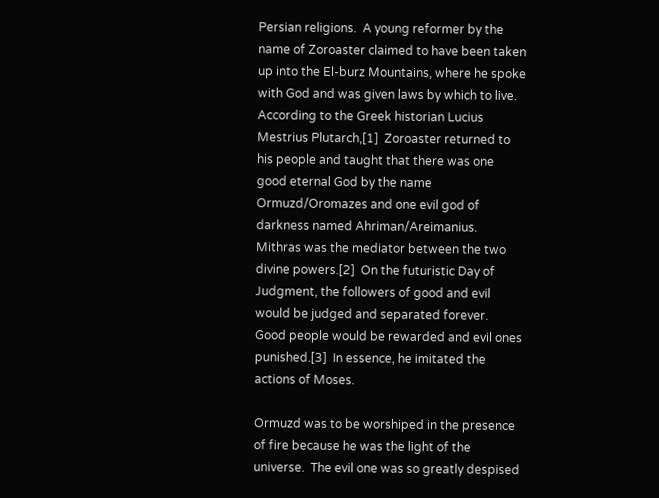Persian religions.  A young reformer by the name of Zoroaster claimed to have been taken up into the El-burz Mountains, where he spoke with God and was given laws by which to live. According to the Greek historian Lucius Mestrius Plutarch,[1]  Zoroaster returned to his people and taught that there was one good eternal God by the name Ormuzd/Oromazes and one evil god of darkness named Ahriman/Areimanius. Mithras was the mediator between the two divine powers.[2]  On the futuristic Day of Judgment, the followers of good and evil would be judged and separated forever.  Good people would be rewarded and evil ones punished.[3]  In essence, he imitated the actions of Moses.

Ormuzd was to be worshiped in the presence of fire because he was the light of the universe.  The evil one was so greatly despised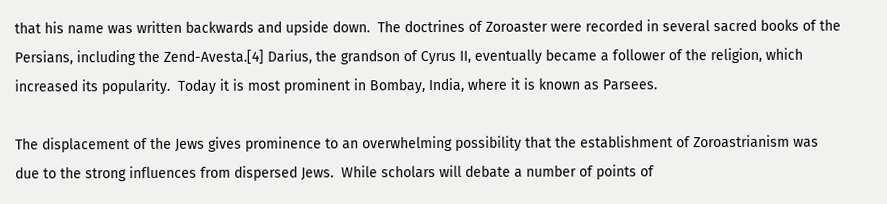that his name was written backwards and upside down.  The doctrines of Zoroaster were recorded in several sacred books of the Persians, including the Zend-Avesta.[4] Darius, the grandson of Cyrus II, eventually became a follower of the religion, which increased its popularity.  Today it is most prominent in Bombay, India, where it is known as Parsees.

The displacement of the Jews gives prominence to an overwhelming possibility that the establishment of Zoroastrianism was due to the strong influences from dispersed Jews.  While scholars will debate a number of points of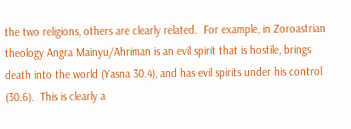the two religions, others are clearly related.  For example, in Zoroastrian theology Angra Mainyu/Ahriman is an evil spirit that is hostile, brings death into the world (Yasna 30.4), and has evil spirits under his control (30.6).  This is clearly a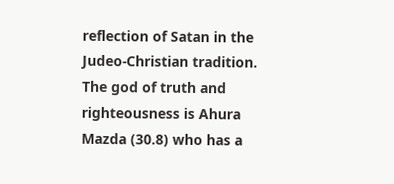reflection of Satan in the Judeo-Christian tradition. The god of truth and righteousness is Ahura Mazda (30.8) who has a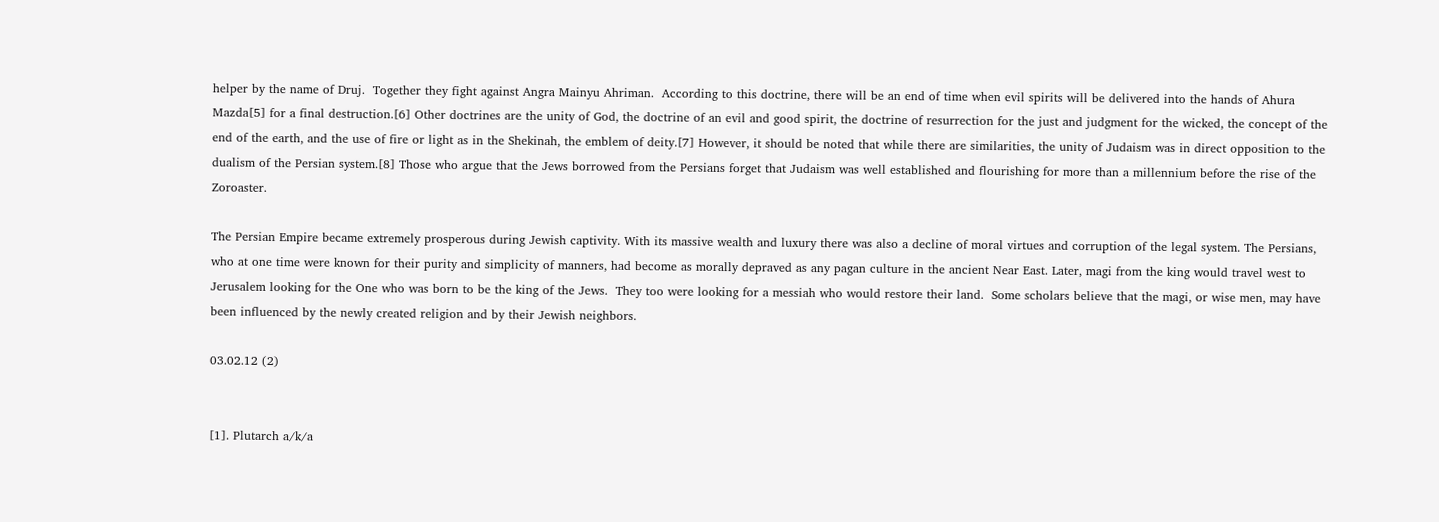helper by the name of Druj.  Together they fight against Angra Mainyu Ahriman.  According to this doctrine, there will be an end of time when evil spirits will be delivered into the hands of Ahura Mazda[5] for a final destruction.[6] Other doctrines are the unity of God, the doctrine of an evil and good spirit, the doctrine of resurrection for the just and judgment for the wicked, the concept of the end of the earth, and the use of fire or light as in the Shekinah, the emblem of deity.[7] However, it should be noted that while there are similarities, the unity of Judaism was in direct opposition to the dualism of the Persian system.[8] Those who argue that the Jews borrowed from the Persians forget that Judaism was well established and flourishing for more than a millennium before the rise of the Zoroaster.

The Persian Empire became extremely prosperous during Jewish captivity. With its massive wealth and luxury there was also a decline of moral virtues and corruption of the legal system. The Persians, who at one time were known for their purity and simplicity of manners, had become as morally depraved as any pagan culture in the ancient Near East. Later, magi from the king would travel west to Jerusalem looking for the One who was born to be the king of the Jews.  They too were looking for a messiah who would restore their land.  Some scholars believe that the magi, or wise men, may have been influenced by the newly created religion and by their Jewish neighbors.

03.02.12 (2)


[1]. Plutarch a/k/a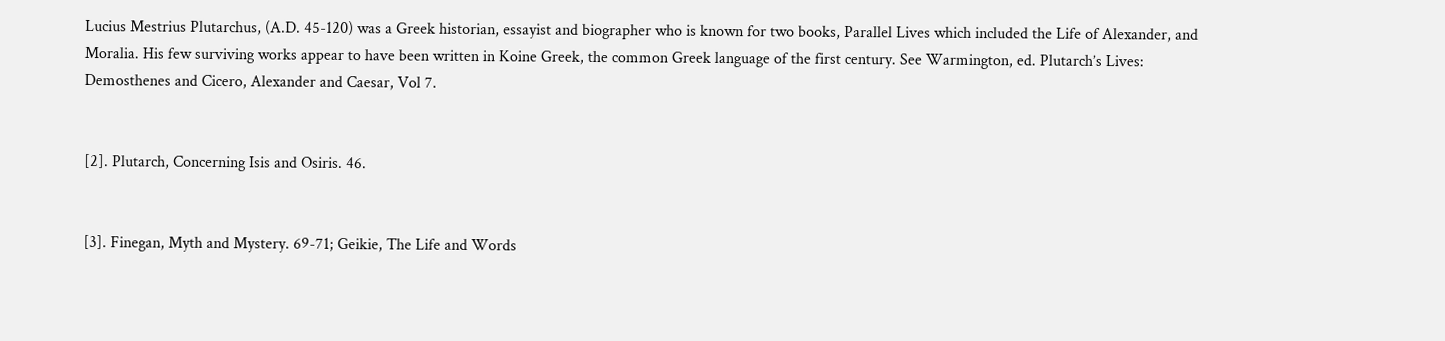Lucius Mestrius Plutarchus, (A.D. 45-120) was a Greek historian, essayist and biographer who is known for two books, Parallel Lives which included the Life of Alexander, and Moralia. His few surviving works appear to have been written in Koine Greek, the common Greek language of the first century. See Warmington, ed. Plutarch’s Lives: Demosthenes and Cicero, Alexander and Caesar, Vol 7.


[2]. Plutarch, Concerning Isis and Osiris. 46.


[3]. Finegan, Myth and Mystery. 69-71; Geikie, The Life and Words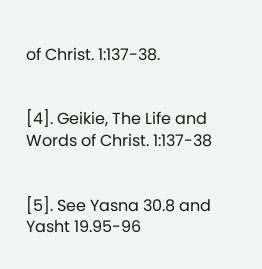of Christ. 1:137-38.


[4]. Geikie, The Life and Words of Christ. 1:137-38


[5]. See Yasna 30.8 and Yasht 19.95-96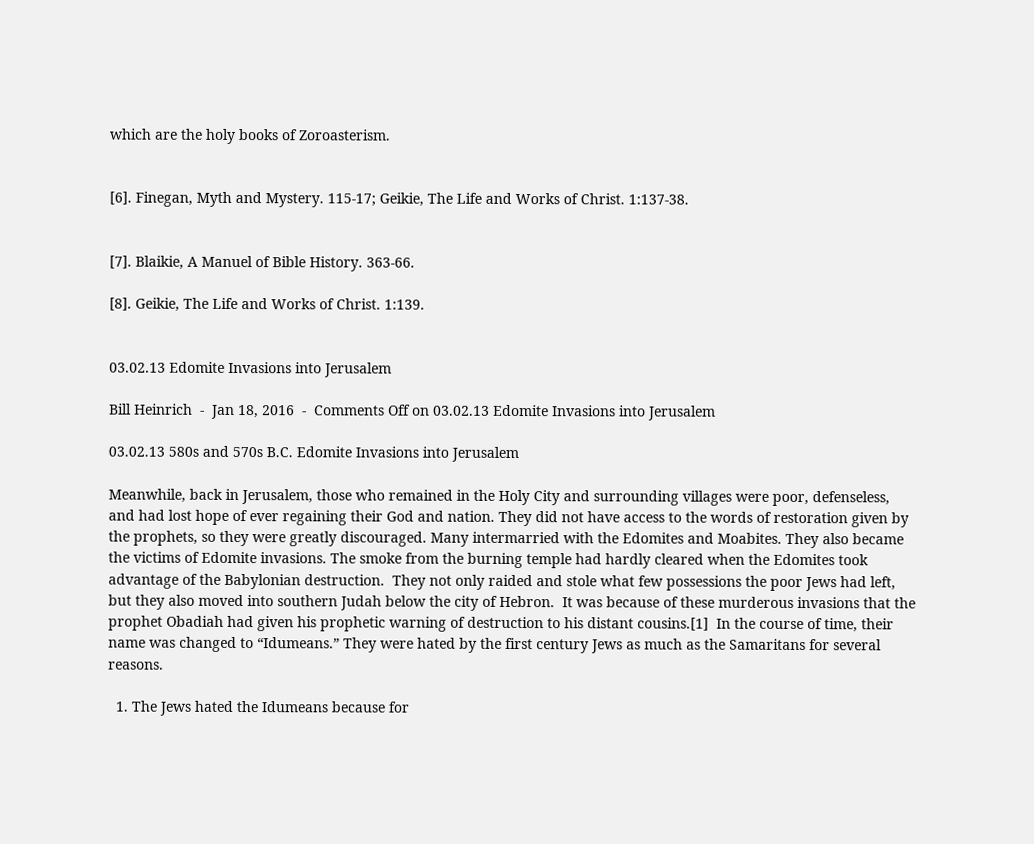which are the holy books of Zoroasterism.


[6]. Finegan, Myth and Mystery. 115-17; Geikie, The Life and Works of Christ. 1:137-38.


[7]. Blaikie, A Manuel of Bible History. 363-66.

[8]. Geikie, The Life and Works of Christ. 1:139.


03.02.13 Edomite Invasions into Jerusalem

Bill Heinrich  -  Jan 18, 2016  -  Comments Off on 03.02.13 Edomite Invasions into Jerusalem

03.02.13 580s and 570s B.C. Edomite Invasions into Jerusalem

Meanwhile, back in Jerusalem, those who remained in the Holy City and surrounding villages were poor, defenseless, and had lost hope of ever regaining their God and nation. They did not have access to the words of restoration given by the prophets, so they were greatly discouraged. Many intermarried with the Edomites and Moabites. They also became the victims of Edomite invasions. The smoke from the burning temple had hardly cleared when the Edomites took advantage of the Babylonian destruction.  They not only raided and stole what few possessions the poor Jews had left, but they also moved into southern Judah below the city of Hebron.  It was because of these murderous invasions that the prophet Obadiah had given his prophetic warning of destruction to his distant cousins.[1]  In the course of time, their name was changed to “Idumeans.” They were hated by the first century Jews as much as the Samaritans for several reasons.

  1. The Jews hated the Idumeans because for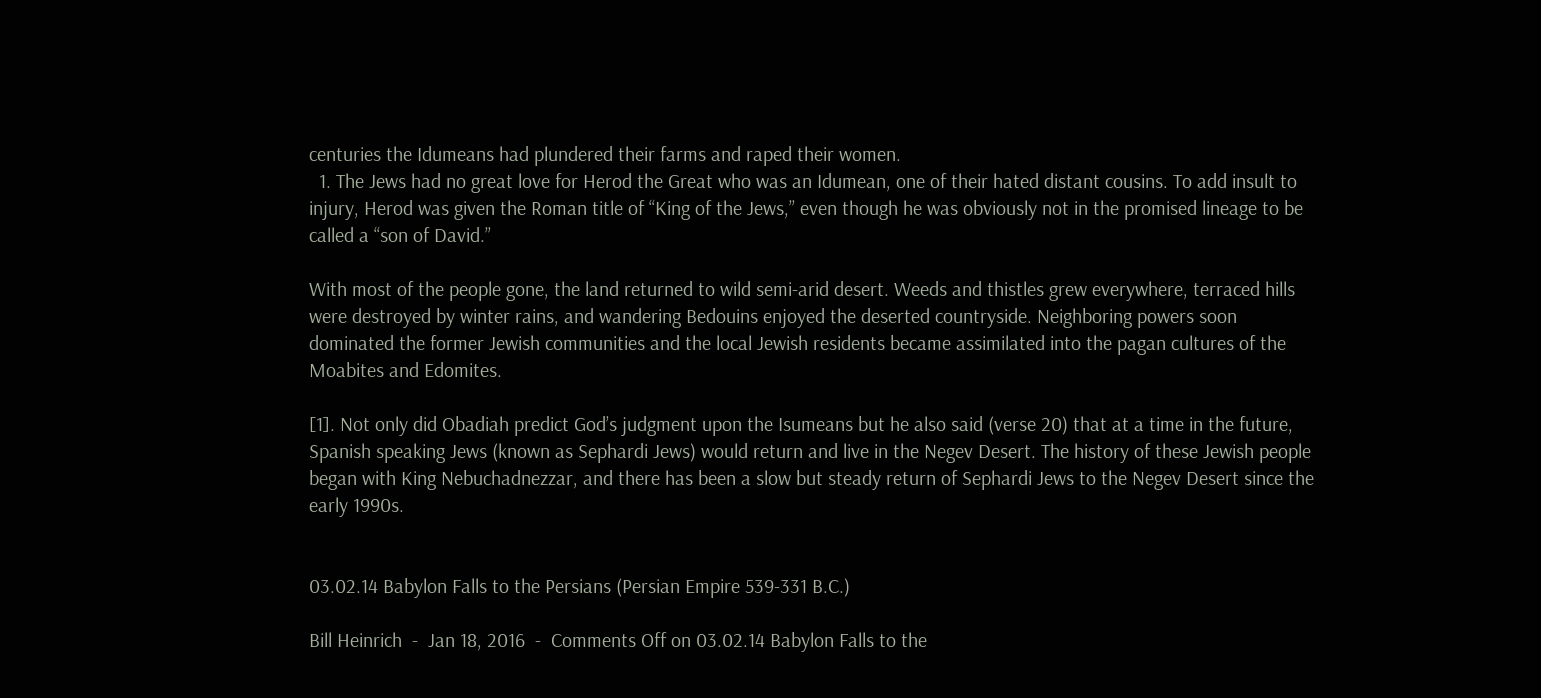centuries the Idumeans had plundered their farms and raped their women.
  1. The Jews had no great love for Herod the Great who was an Idumean, one of their hated distant cousins. To add insult to injury, Herod was given the Roman title of “King of the Jews,” even though he was obviously not in the promised lineage to be called a “son of David.”

With most of the people gone, the land returned to wild semi-arid desert. Weeds and thistles grew everywhere, terraced hills were destroyed by winter rains, and wandering Bedouins enjoyed the deserted countryside. Neighboring powers soon dominated the former Jewish communities and the local Jewish residents became assimilated into the pagan cultures of the Moabites and Edomites.

[1]. Not only did Obadiah predict God’s judgment upon the Isumeans but he also said (verse 20) that at a time in the future, Spanish speaking Jews (known as Sephardi Jews) would return and live in the Negev Desert. The history of these Jewish people began with King Nebuchadnezzar, and there has been a slow but steady return of Sephardi Jews to the Negev Desert since the early 1990s.


03.02.14 Babylon Falls to the Persians (Persian Empire 539-331 B.C.)

Bill Heinrich  -  Jan 18, 2016  -  Comments Off on 03.02.14 Babylon Falls to the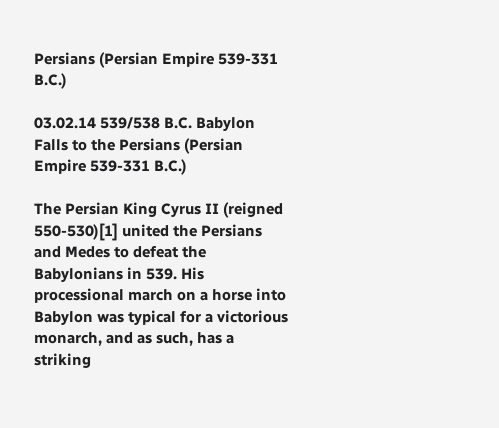Persians (Persian Empire 539-331 B.C.)

03.02.14 539/538 B.C. Babylon Falls to the Persians (Persian Empire 539-331 B.C.)

The Persian King Cyrus II (reigned 550-530)[1] united the Persians and Medes to defeat the Babylonians in 539. His processional march on a horse into Babylon was typical for a victorious monarch, and as such, has a striking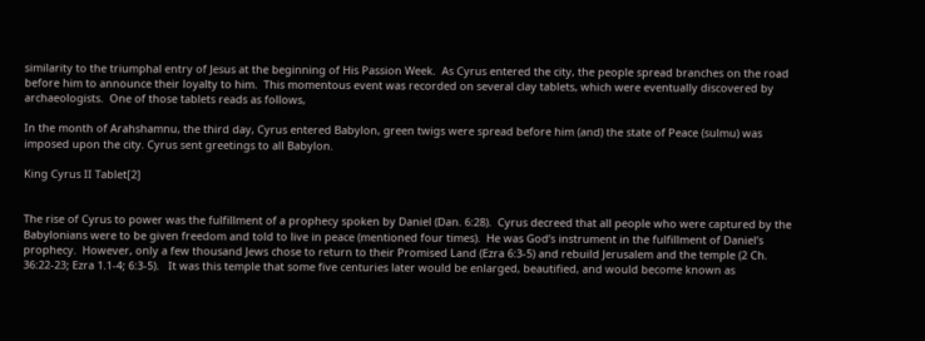similarity to the triumphal entry of Jesus at the beginning of His Passion Week.  As Cyrus entered the city, the people spread branches on the road before him to announce their loyalty to him.  This momentous event was recorded on several clay tablets, which were eventually discovered by archaeologists.  One of those tablets reads as follows,

In the month of Arahshamnu, the third day, Cyrus entered Babylon, green twigs were spread before him (and) the state of Peace (sulmu) was imposed upon the city. Cyrus sent greetings to all Babylon.

King Cyrus II Tablet[2]


The rise of Cyrus to power was the fulfillment of a prophecy spoken by Daniel (Dan. 6:28).  Cyrus decreed that all people who were captured by the Babylonians were to be given freedom and told to live in peace (mentioned four times).  He was God’s instrument in the fulfillment of Daniel’s prophecy.  However, only a few thousand Jews chose to return to their Promised Land (Ezra 6:3-5) and rebuild Jerusalem and the temple (2 Ch. 36:22-23; Ezra 1.1-4; 6:3-5).   It was this temple that some five centuries later would be enlarged, beautified, and would become known as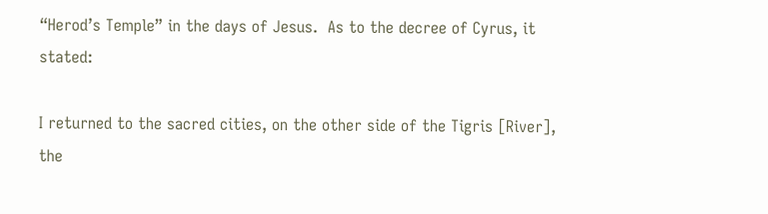“Herod’s Temple” in the days of Jesus.  As to the decree of Cyrus, it stated:

I returned to the sacred cities, on the other side of the Tigris [River], the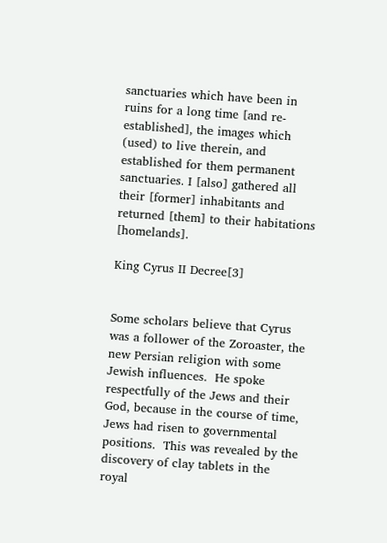sanctuaries which have been in ruins for a long time [and re-established], the images which (used) to live therein, and established for them permanent sanctuaries. I [also] gathered all their [former] inhabitants and returned [them] to their habitations [homelands].

King Cyrus II Decree[3]


Some scholars believe that Cyrus was a follower of the Zoroaster, the new Persian religion with some Jewish influences.  He spoke respectfully of the Jews and their God, because in the course of time, Jews had risen to governmental positions.  This was revealed by the discovery of clay tablets in the royal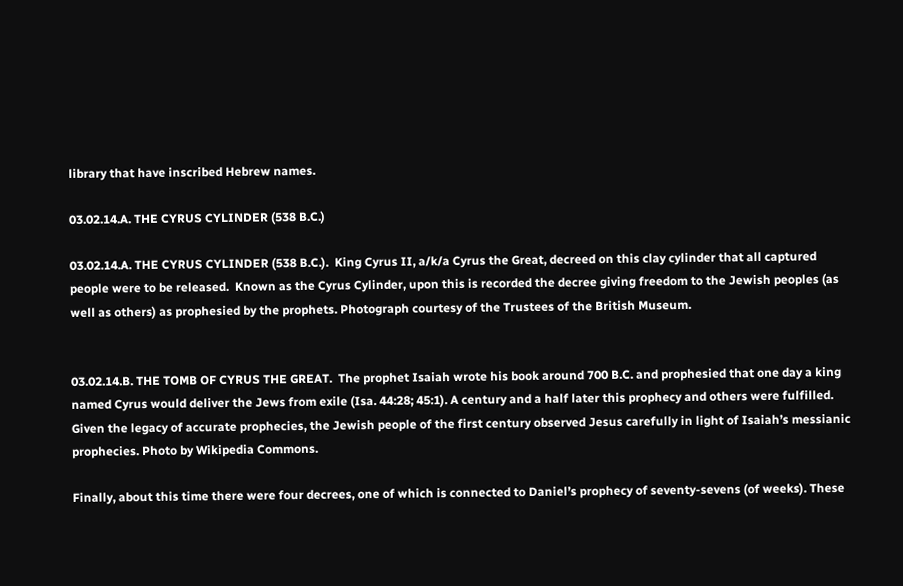library that have inscribed Hebrew names.

03.02.14.A. THE CYRUS CYLINDER (538 B.C.)

03.02.14.A. THE CYRUS CYLINDER (538 B.C.).  King Cyrus II, a/k/a Cyrus the Great, decreed on this clay cylinder that all captured people were to be released.  Known as the Cyrus Cylinder, upon this is recorded the decree giving freedom to the Jewish peoples (as well as others) as prophesied by the prophets. Photograph courtesy of the Trustees of the British Museum.


03.02.14.B. THE TOMB OF CYRUS THE GREAT.  The prophet Isaiah wrote his book around 700 B.C. and prophesied that one day a king named Cyrus would deliver the Jews from exile (Isa. 44:28; 45:1). A century and a half later this prophecy and others were fulfilled. Given the legacy of accurate prophecies, the Jewish people of the first century observed Jesus carefully in light of Isaiah’s messianic prophecies. Photo by Wikipedia Commons.

Finally, about this time there were four decrees, one of which is connected to Daniel’s prophecy of seventy-sevens (of weeks). These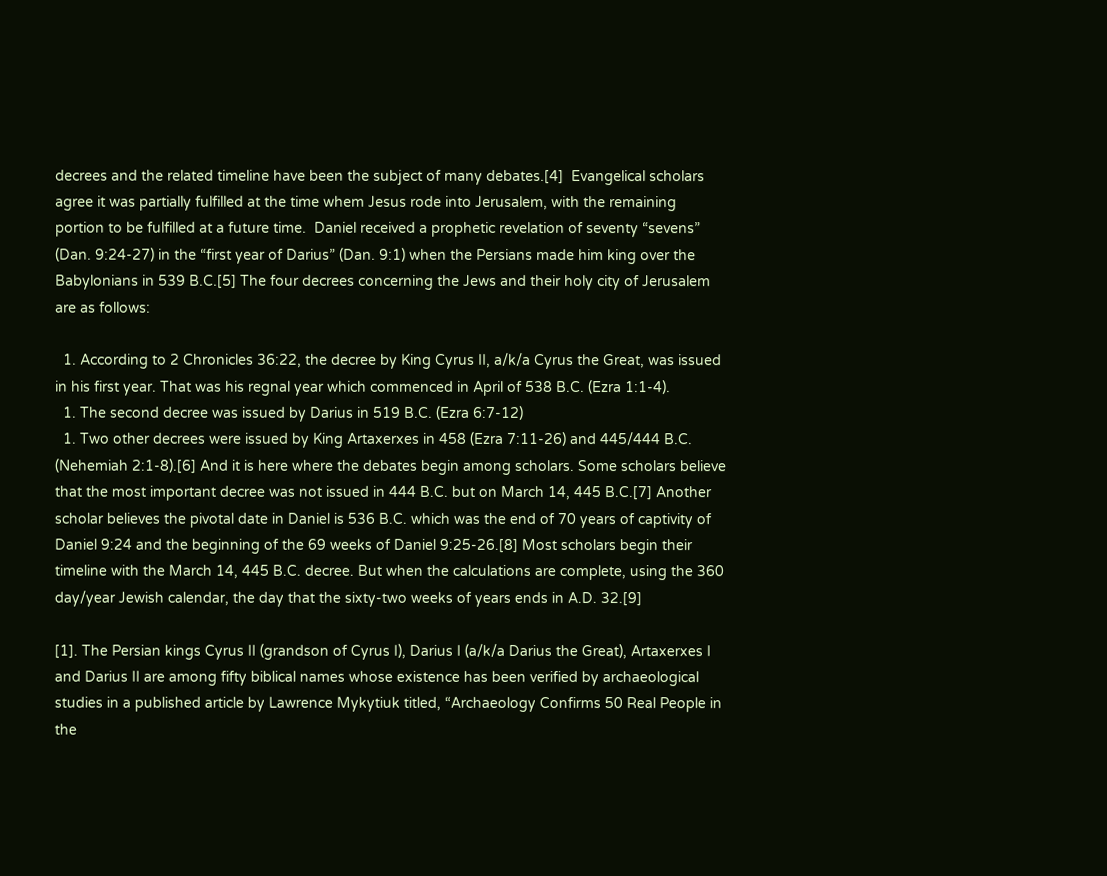decrees and the related timeline have been the subject of many debates.[4]  Evangelical scholars agree it was partially fulfilled at the time whem Jesus rode into Jerusalem, with the remaining portion to be fulfilled at a future time.  Daniel received a prophetic revelation of seventy “sevens” (Dan. 9:24-27) in the “first year of Darius” (Dan. 9:1) when the Persians made him king over the Babylonians in 539 B.C.[5] The four decrees concerning the Jews and their holy city of Jerusalem are as follows:

  1. According to 2 Chronicles 36:22, the decree by King Cyrus II, a/k/a Cyrus the Great, was issued in his first year. That was his regnal year which commenced in April of 538 B.C. (Ezra 1:1-4).
  1. The second decree was issued by Darius in 519 B.C. (Ezra 6:7-12)
  1. Two other decrees were issued by King Artaxerxes in 458 (Ezra 7:11-26) and 445/444 B.C. (Nehemiah 2:1-8).[6] And it is here where the debates begin among scholars. Some scholars believe that the most important decree was not issued in 444 B.C. but on March 14, 445 B.C.[7] Another scholar believes the pivotal date in Daniel is 536 B.C. which was the end of 70 years of captivity of Daniel 9:24 and the beginning of the 69 weeks of Daniel 9:25-26.[8] Most scholars begin their timeline with the March 14, 445 B.C. decree. But when the calculations are complete, using the 360 day/year Jewish calendar, the day that the sixty-two weeks of years ends in A.D. 32.[9]

[1]. The Persian kings Cyrus II (grandson of Cyrus I), Darius I (a/k/a Darius the Great), Artaxerxes I and Darius II are among fifty biblical names whose existence has been verified by archaeological studies in a published article by Lawrence Mykytiuk titled, “Archaeology Confirms 50 Real People in the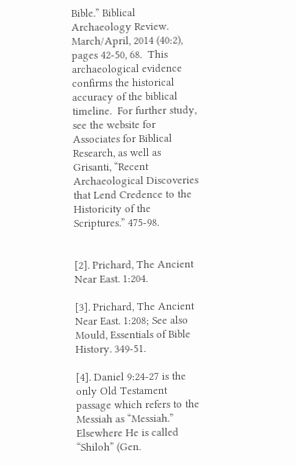Bible.” Biblical Archaeology Review. March/April, 2014 (40:2), pages 42-50, 68.  This archaeological evidence confirms the historical accuracy of the biblical timeline.  For further study, see the website for Associates for Biblical Research, as well as Grisanti, “Recent Archaeological Discoveries that Lend Credence to the Historicity of the Scriptures.” 475-98.


[2]. Prichard, The Ancient Near East. 1:204.

[3]. Prichard, The Ancient Near East. 1:208; See also Mould, Essentials of Bible History. 349-51.

[4]. Daniel 9:24-27 is the only Old Testament passage which refers to the Messiah as “Messiah.” Elsewhere He is called “Shiloh” (Gen.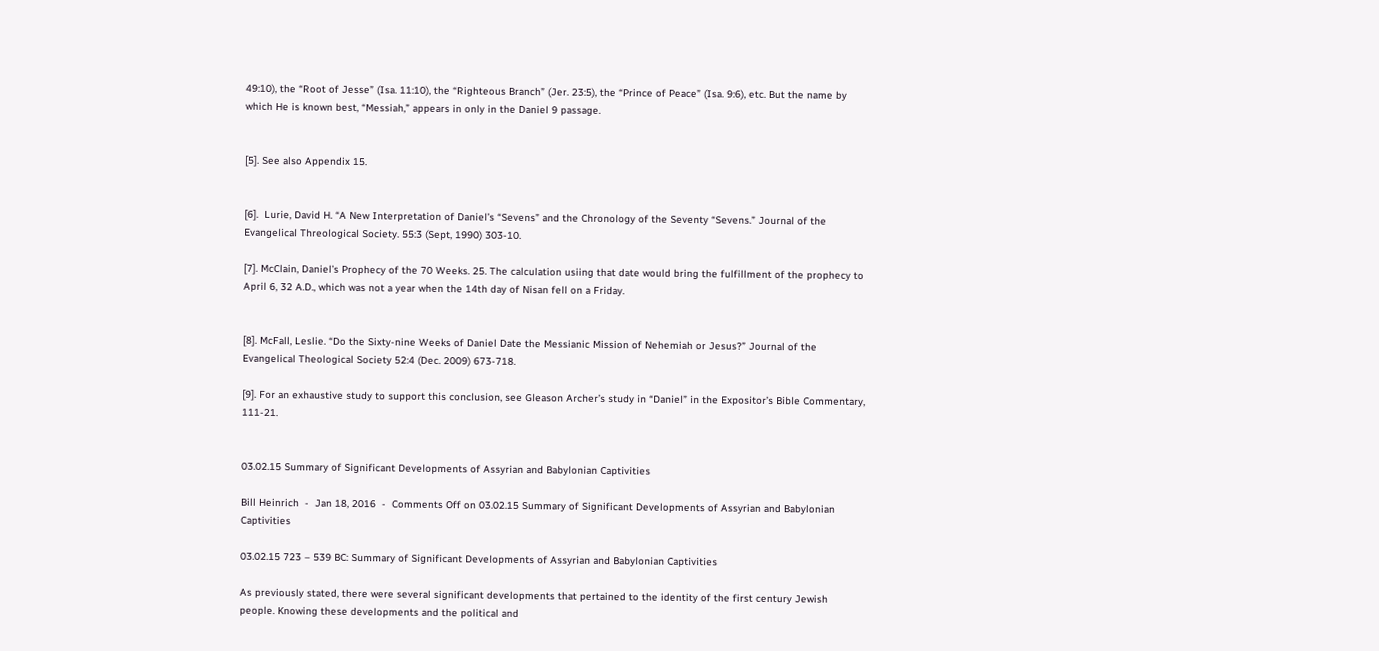49:10), the “Root of Jesse” (Isa. 11:10), the “Righteous Branch” (Jer. 23:5), the “Prince of Peace” (Isa. 9:6), etc. But the name by which He is known best, “Messiah,” appears in only in the Daniel 9 passage.


[5]. See also Appendix 15.


[6].  Lurie, David H. “A New Interpretation of Daniel’s “Sevens” and the Chronology of the Seventy “Sevens.” Journal of the Evangelical Threological Society. 55:3 (Sept, 1990) 303-10.

[7]. McClain, Daniel’s Prophecy of the 70 Weeks. 25. The calculation usiing that date would bring the fulfillment of the prophecy to April 6, 32 A.D., which was not a year when the 14th day of Nisan fell on a Friday.


[8]. McFall, Leslie. “Do the Sixty-nine Weeks of Daniel Date the Messianic Mission of Nehemiah or Jesus?” Journal of the Evangelical Theological Society 52:4 (Dec. 2009) 673-718.

[9]. For an exhaustive study to support this conclusion, see Gleason Archer’s study in “Daniel” in the Expositor’s Bible Commentary, 111-21.


03.02.15 Summary of Significant Developments of Assyrian and Babylonian Captivities

Bill Heinrich  -  Jan 18, 2016  -  Comments Off on 03.02.15 Summary of Significant Developments of Assyrian and Babylonian Captivities

03.02.15 723 – 539 BC: Summary of Significant Developments of Assyrian and Babylonian Captivities

As previously stated, there were several significant developments that pertained to the identity of the first century Jewish people. Knowing these developments and the political and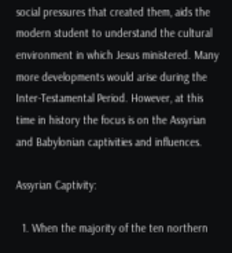social pressures that created them, aids the modern student to understand the cultural environment in which Jesus ministered. Many more developments would arise during the Inter-Testamental Period. However, at this time in history the focus is on the Assyrian and Babylonian captivities and influences.

Assyrian Captivity:

  1. When the majority of the ten northern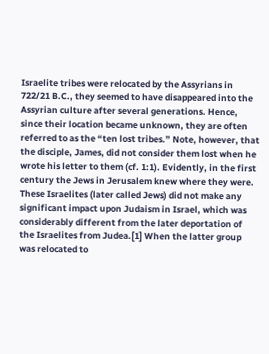Israelite tribes were relocated by the Assyrians in 722/21 B.C., they seemed to have disappeared into the Assyrian culture after several generations. Hence, since their location became unknown, they are often referred to as the “ten lost tribes.” Note, however, that the disciple, James, did not consider them lost when he wrote his letter to them (cf. 1:1). Evidently, in the first century the Jews in Jerusalem knew where they were. These Israelites (later called Jews) did not make any significant impact upon Judaism in Israel, which was considerably different from the later deportation of the Israelites from Judea.[1] When the latter group was relocated to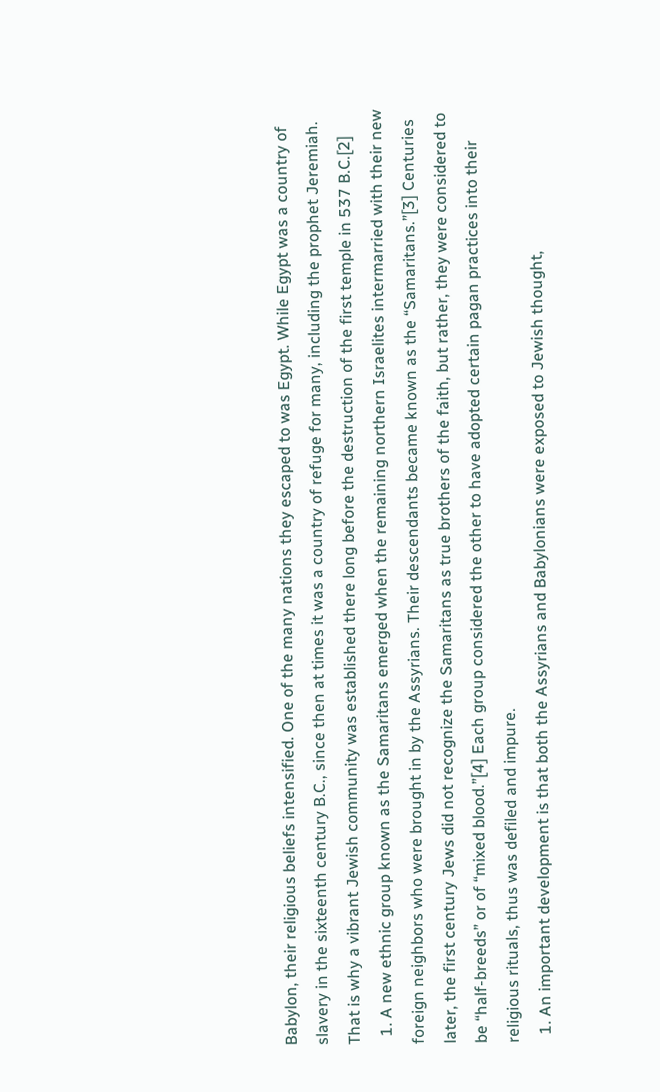Babylon, their religious beliefs intensified. One of the many nations they escaped to was Egypt. While Egypt was a country of slavery in the sixteenth century B.C., since then at times it was a country of refuge for many, including the prophet Jeremiah. That is why a vibrant Jewish community was established there long before the destruction of the first temple in 537 B.C.[2]
  1. A new ethnic group known as the Samaritans emerged when the remaining northern Israelites intermarried with their new foreign neighbors who were brought in by the Assyrians. Their descendants became known as the “Samaritans.”[3] Centuries later, the first century Jews did not recognize the Samaritans as true brothers of the faith, but rather, they were considered to be “half-breeds” or of “mixed blood.”[4] Each group considered the other to have adopted certain pagan practices into their religious rituals, thus was defiled and impure.
  1. An important development is that both the Assyrians and Babylonians were exposed to Jewish thought,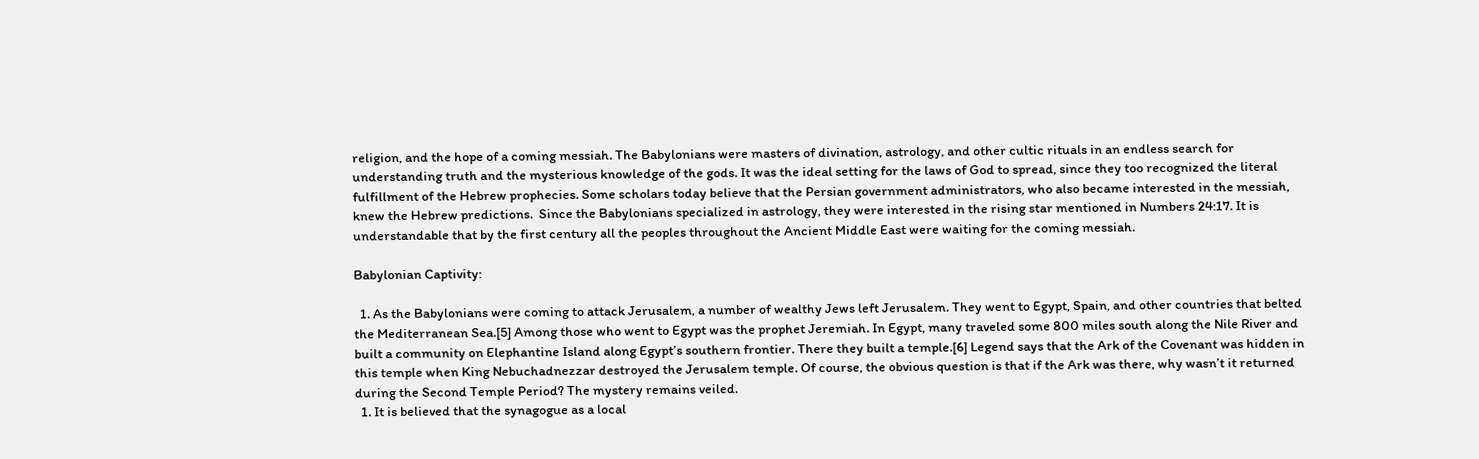religion, and the hope of a coming messiah. The Babylonians were masters of divination, astrology, and other cultic rituals in an endless search for understanding truth and the mysterious knowledge of the gods. It was the ideal setting for the laws of God to spread, since they too recognized the literal fulfillment of the Hebrew prophecies. Some scholars today believe that the Persian government administrators, who also became interested in the messiah, knew the Hebrew predictions.  Since the Babylonians specialized in astrology, they were interested in the rising star mentioned in Numbers 24:17. It is understandable that by the first century all the peoples throughout the Ancient Middle East were waiting for the coming messiah.

Babylonian Captivity:

  1. As the Babylonians were coming to attack Jerusalem, a number of wealthy Jews left Jerusalem. They went to Egypt, Spain, and other countries that belted the Mediterranean Sea.[5] Among those who went to Egypt was the prophet Jeremiah. In Egypt, many traveled some 800 miles south along the Nile River and built a community on Elephantine Island along Egypt’s southern frontier. There they built a temple.[6] Legend says that the Ark of the Covenant was hidden in this temple when King Nebuchadnezzar destroyed the Jerusalem temple. Of course, the obvious question is that if the Ark was there, why wasn’t it returned during the Second Temple Period? The mystery remains veiled.
  1. It is believed that the synagogue as a local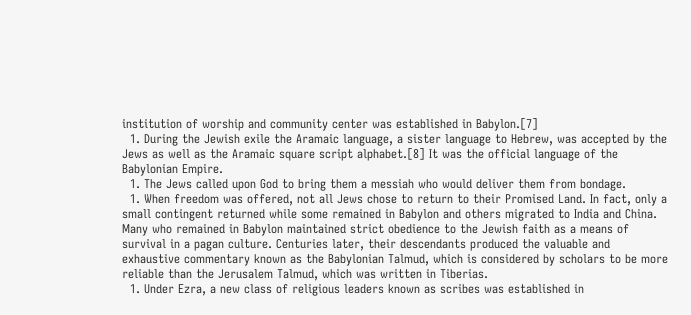institution of worship and community center was established in Babylon.[7]
  1. During the Jewish exile the Aramaic language, a sister language to Hebrew, was accepted by the Jews as well as the Aramaic square script alphabet.[8] It was the official language of the Babylonian Empire.
  1. The Jews called upon God to bring them a messiah who would deliver them from bondage.
  1. When freedom was offered, not all Jews chose to return to their Promised Land. In fact, only a small contingent returned while some remained in Babylon and others migrated to India and China. Many who remained in Babylon maintained strict obedience to the Jewish faith as a means of survival in a pagan culture. Centuries later, their descendants produced the valuable and exhaustive commentary known as the Babylonian Talmud, which is considered by scholars to be more reliable than the Jerusalem Talmud, which was written in Tiberias.
  1. Under Ezra, a new class of religious leaders known as scribes was established in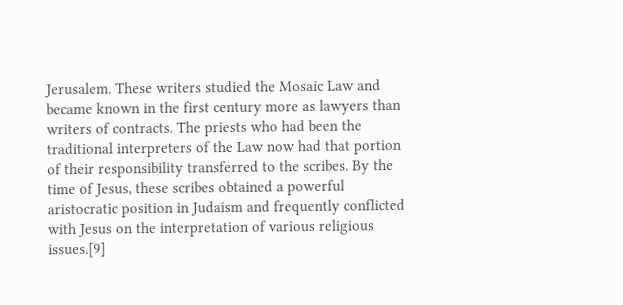Jerusalem. These writers studied the Mosaic Law and became known in the first century more as lawyers than writers of contracts. The priests who had been the traditional interpreters of the Law now had that portion of their responsibility transferred to the scribes. By the time of Jesus, these scribes obtained a powerful aristocratic position in Judaism and frequently conflicted with Jesus on the interpretation of various religious issues.[9]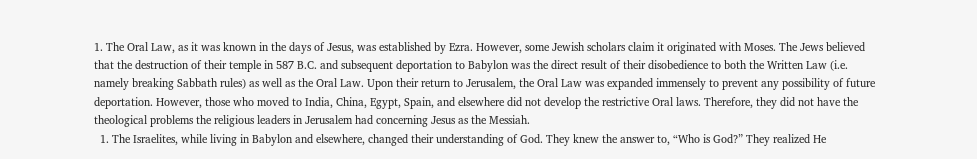1. The Oral Law, as it was known in the days of Jesus, was established by Ezra. However, some Jewish scholars claim it originated with Moses. The Jews believed that the destruction of their temple in 587 B.C. and subsequent deportation to Babylon was the direct result of their disobedience to both the Written Law (i.e. namely breaking Sabbath rules) as well as the Oral Law. Upon their return to Jerusalem, the Oral Law was expanded immensely to prevent any possibility of future deportation. However, those who moved to India, China, Egypt, Spain, and elsewhere did not develop the restrictive Oral laws. Therefore, they did not have the theological problems the religious leaders in Jerusalem had concerning Jesus as the Messiah.
  1. The Israelites, while living in Babylon and elsewhere, changed their understanding of God. They knew the answer to, “Who is God?” They realized He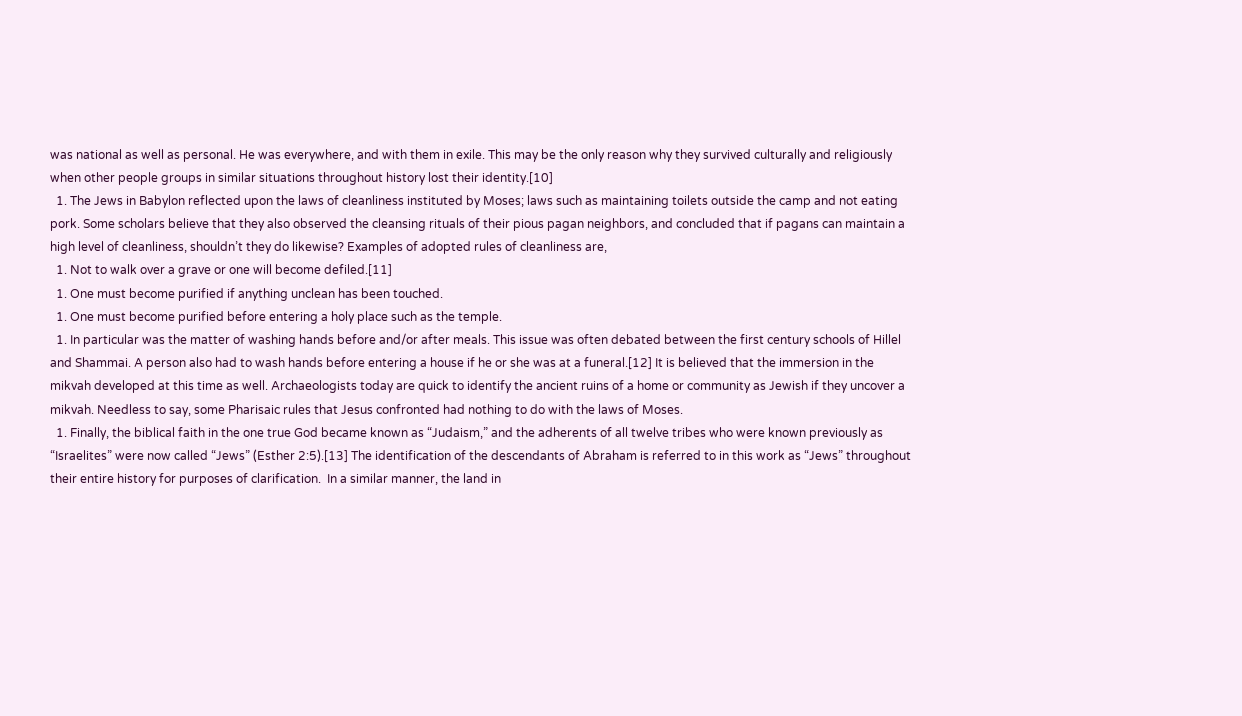was national as well as personal. He was everywhere, and with them in exile. This may be the only reason why they survived culturally and religiously when other people groups in similar situations throughout history lost their identity.[10]
  1. The Jews in Babylon reflected upon the laws of cleanliness instituted by Moses; laws such as maintaining toilets outside the camp and not eating pork. Some scholars believe that they also observed the cleansing rituals of their pious pagan neighbors, and concluded that if pagans can maintain a high level of cleanliness, shouldn’t they do likewise? Examples of adopted rules of cleanliness are,
  1. Not to walk over a grave or one will become defiled.[11]
  1. One must become purified if anything unclean has been touched.
  1. One must become purified before entering a holy place such as the temple.
  1. In particular was the matter of washing hands before and/or after meals. This issue was often debated between the first century schools of Hillel and Shammai. A person also had to wash hands before entering a house if he or she was at a funeral.[12] It is believed that the immersion in the mikvah developed at this time as well. Archaeologists today are quick to identify the ancient ruins of a home or community as Jewish if they uncover a mikvah. Needless to say, some Pharisaic rules that Jesus confronted had nothing to do with the laws of Moses.
  1. Finally, the biblical faith in the one true God became known as “Judaism,” and the adherents of all twelve tribes who were known previously as “Israelites” were now called “Jews” (Esther 2:5).[13] The identification of the descendants of Abraham is referred to in this work as “Jews” throughout their entire history for purposes of clarification.  In a similar manner, the land in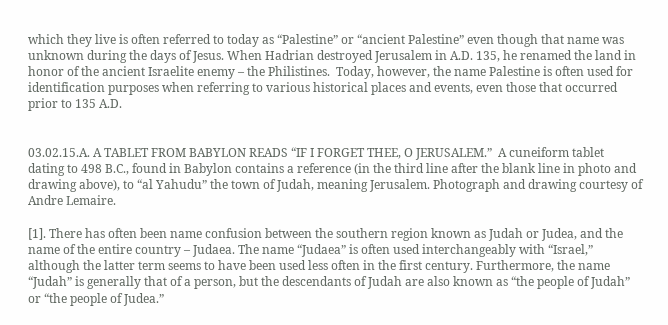which they live is often referred to today as “Palestine” or “ancient Palestine” even though that name was unknown during the days of Jesus. When Hadrian destroyed Jerusalem in A.D. 135, he renamed the land in honor of the ancient Israelite enemy – the Philistines.  Today, however, the name Palestine is often used for identification purposes when referring to various historical places and events, even those that occurred prior to 135 A.D.


03.02.15.A. A TABLET FROM BABYLON READS “IF I FORGET THEE, O JERUSALEM.”  A cuneiform tablet dating to 498 B.C., found in Babylon contains a reference (in the third line after the blank line in photo and drawing above), to “al Yahudu” the town of Judah, meaning Jerusalem. Photograph and drawing courtesy of Andre Lemaire.

[1]. There has often been name confusion between the southern region known as Judah or Judea, and the name of the entire country – Judaea. The name “Judaea” is often used interchangeably with “Israel,” although the latter term seems to have been used less often in the first century. Furthermore, the name “Judah” is generally that of a person, but the descendants of Judah are also known as “the people of Judah” or “the people of Judea.”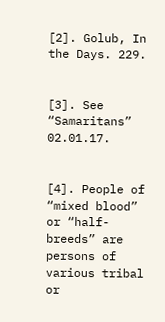[2]. Golub, In the Days. 229.


[3]. See “Samaritans” 02.01.17.


[4]. People of “mixed blood” or “half-breeds” are persons of various tribal or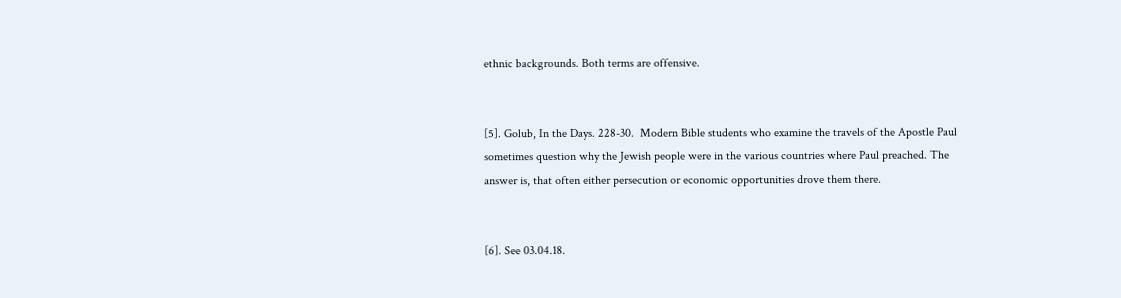ethnic backgrounds. Both terms are offensive.


[5]. Golub, In the Days. 228-30.  Modern Bible students who examine the travels of the Apostle Paul sometimes question why the Jewish people were in the various countries where Paul preached. The answer is, that often either persecution or economic opportunities drove them there.


[6]. See 03.04.18.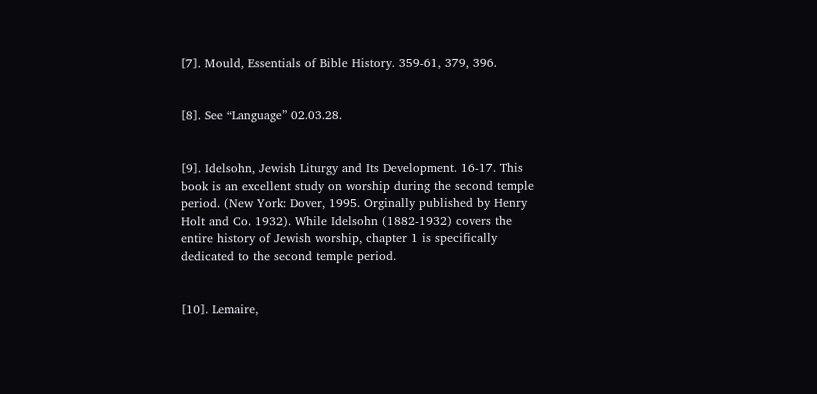[7]. Mould, Essentials of Bible History. 359-61, 379, 396.


[8]. See “Language” 02.03.28.


[9]. Idelsohn, Jewish Liturgy and Its Development. 16-17. This book is an excellent study on worship during the second temple period. (New York: Dover, 1995. Orginally published by Henry Holt and Co. 1932). While Idelsohn (1882-1932) covers the entire history of Jewish worship, chapter 1 is specifically dedicated to the second temple period.


[10]. Lemaire,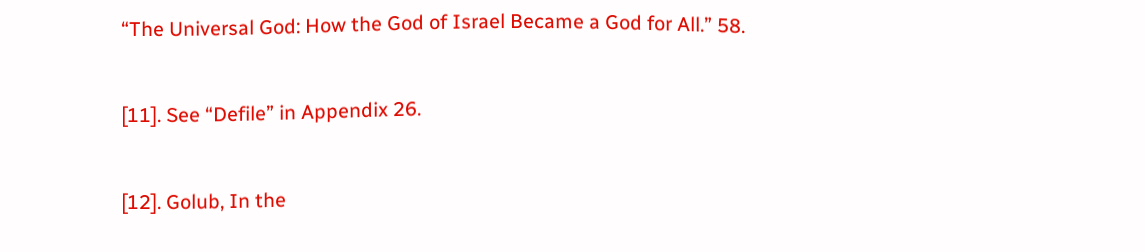“The Universal God: How the God of Israel Became a God for All.” 58.


[11]. See “Defile” in Appendix 26.


[12]. Golub, In the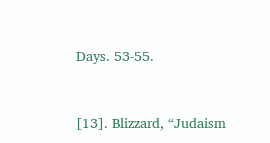Days. 53-55.


[13]. Blizzard, “Judaism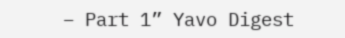– Part 1” Yavo Digest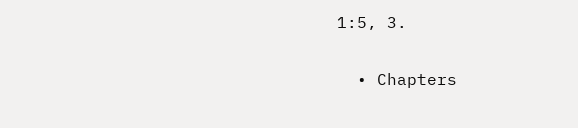1:5, 3.

  • Chapters